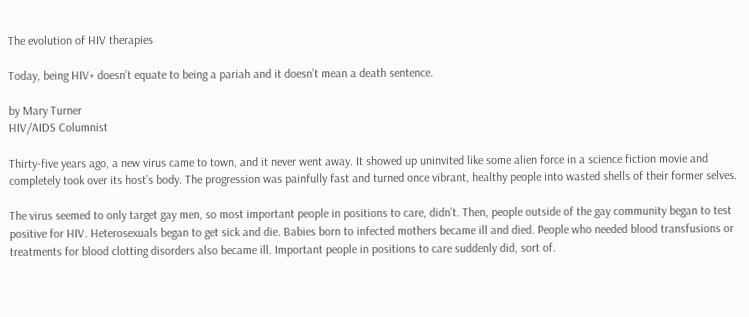The evolution of HIV therapies

Today, being HIV+ doesn’t equate to being a pariah and it doesn’t mean a death sentence.

by Mary Turner
HIV/AIDS Columnist

Thirty-five years ago, a new virus came to town, and it never went away. It showed up uninvited like some alien force in a science fiction movie and completely took over its host’s body. The progression was painfully fast and turned once vibrant, healthy people into wasted shells of their former selves.

The virus seemed to only target gay men, so most important people in positions to care, didn’t. Then, people outside of the gay community began to test positive for HIV. Heterosexuals began to get sick and die. Babies born to infected mothers became ill and died. People who needed blood transfusions or treatments for blood clotting disorders also became ill. Important people in positions to care suddenly did, sort of.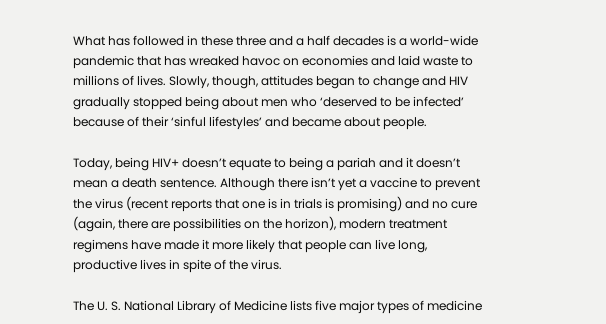What has followed in these three and a half decades is a world-wide pandemic that has wreaked havoc on economies and laid waste to millions of lives. Slowly, though, attitudes began to change and HIV gradually stopped being about men who ‘deserved to be infected’ because of their ‘sinful lifestyles’ and became about people.

Today, being HIV+ doesn’t equate to being a pariah and it doesn’t mean a death sentence. Although there isn’t yet a vaccine to prevent the virus (recent reports that one is in trials is promising) and no cure (again, there are possibilities on the horizon), modern treatment regimens have made it more likely that people can live long, productive lives in spite of the virus.

The U. S. National Library of Medicine lists five major types of medicine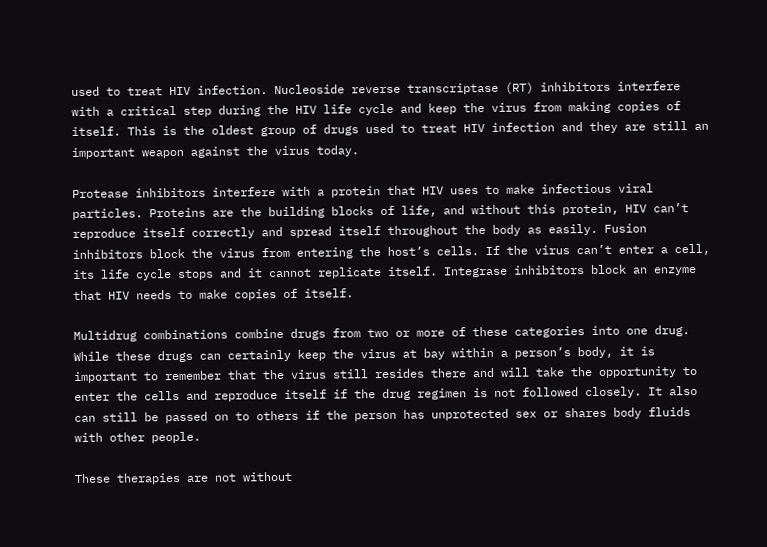used to treat HIV infection. Nucleoside reverse transcriptase (RT) inhibitors interfere with a critical step during the HIV life cycle and keep the virus from making copies of itself. This is the oldest group of drugs used to treat HIV infection and they are still an important weapon against the virus today.

Protease inhibitors interfere with a protein that HIV uses to make infectious viral particles. Proteins are the building blocks of life, and without this protein, HIV can’t reproduce itself correctly and spread itself throughout the body as easily. Fusion inhibitors block the virus from entering the host’s cells. If the virus can’t enter a cell, its life cycle stops and it cannot replicate itself. Integrase inhibitors block an enzyme that HIV needs to make copies of itself.

Multidrug combinations combine drugs from two or more of these categories into one drug. While these drugs can certainly keep the virus at bay within a person’s body, it is important to remember that the virus still resides there and will take the opportunity to enter the cells and reproduce itself if the drug regimen is not followed closely. It also can still be passed on to others if the person has unprotected sex or shares body fluids with other people.

These therapies are not without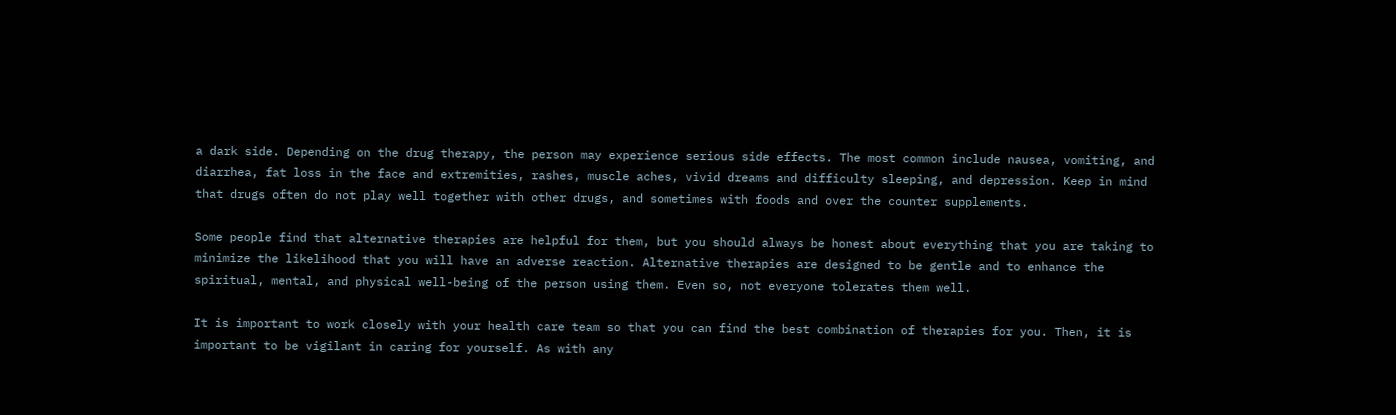a dark side. Depending on the drug therapy, the person may experience serious side effects. The most common include nausea, vomiting, and diarrhea, fat loss in the face and extremities, rashes, muscle aches, vivid dreams and difficulty sleeping, and depression. Keep in mind that drugs often do not play well together with other drugs, and sometimes with foods and over the counter supplements.

Some people find that alternative therapies are helpful for them, but you should always be honest about everything that you are taking to minimize the likelihood that you will have an adverse reaction. Alternative therapies are designed to be gentle and to enhance the spiritual, mental, and physical well-being of the person using them. Even so, not everyone tolerates them well.

It is important to work closely with your health care team so that you can find the best combination of therapies for you. Then, it is important to be vigilant in caring for yourself. As with any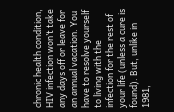chronic health condition, HIV infection won’t take any days off or leave for an annual vacation. You have to resolve yourself to living with the infection for the rest of your life (unless a cure is found). But, unlike in 1981,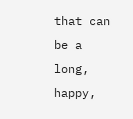that can be a long, happy,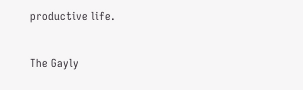productive life.

The Gayly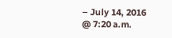– July 14, 2016 @ 7:20 a.m.